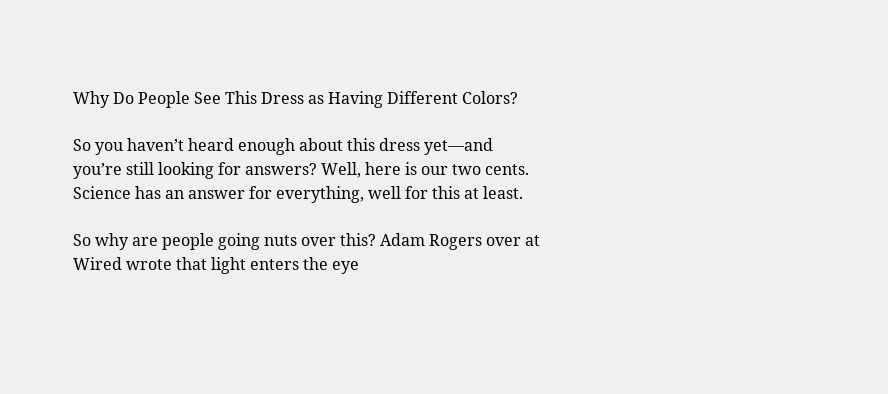Why Do People See This Dress as Having Different Colors?

So you haven’t heard enough about this dress yet—and you’re still looking for answers? Well, here is our two cents. Science has an answer for everything, well for this at least.

So why are people going nuts over this? Adam Rogers over at Wired wrote that light enters the eye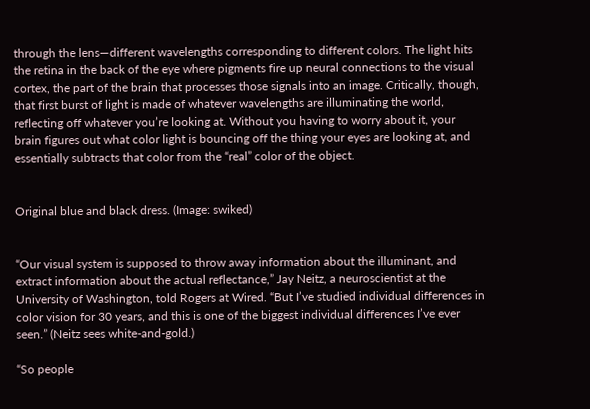through the lens—different wavelengths corresponding to different colors. The light hits the retina in the back of the eye where pigments fire up neural connections to the visual cortex, the part of the brain that processes those signals into an image. Critically, though, that first burst of light is made of whatever wavelengths are illuminating the world, reflecting off whatever you’re looking at. Without you having to worry about it, your brain figures out what color light is bouncing off the thing your eyes are looking at, and essentially subtracts that color from the “real” color of the object.


Original blue and black dress. (Image: swiked)


“Our visual system is supposed to throw away information about the illuminant, and extract information about the actual reflectance,” Jay Neitz, a neuroscientist at the University of Washington, told Rogers at Wired. “But I’ve studied individual differences in color vision for 30 years, and this is one of the biggest individual differences I’ve ever seen.” (Neitz sees white-and-gold.)

“So people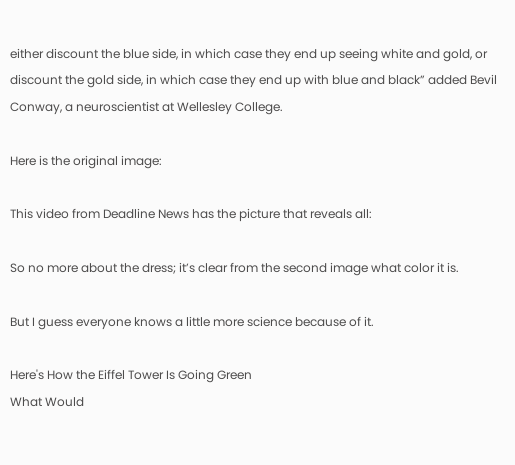either discount the blue side, in which case they end up seeing white and gold, or discount the gold side, in which case they end up with blue and black” added Bevil Conway, a neuroscientist at Wellesley College.

Here is the original image:

This video from Deadline News has the picture that reveals all:

So no more about the dress; it’s clear from the second image what color it is.

But I guess everyone knows a little more science because of it.

Here's How the Eiffel Tower Is Going Green
What Would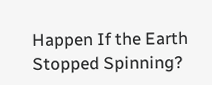Happen If the Earth Stopped Spinning?